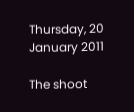Thursday, 20 January 2011

The shoot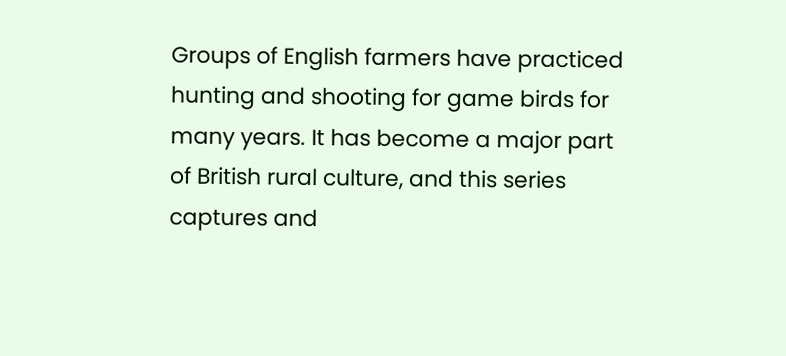Groups of English farmers have practiced hunting and shooting for game birds for many years. It has become a major part of British rural culture, and this series captures and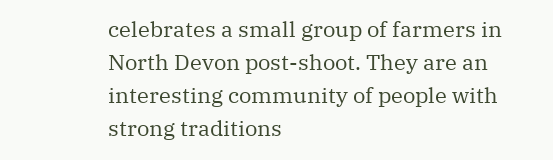celebrates a small group of farmers in North Devon post-shoot. They are an interesting community of people with strong traditions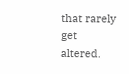that rarely get altered.